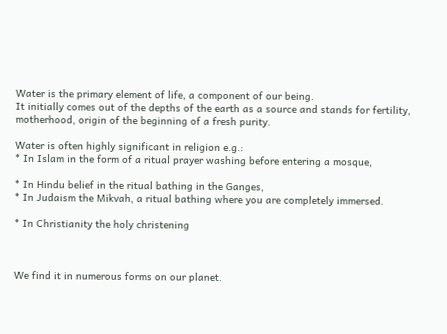Water is the primary element of life, a component of our being.
It initially comes out of the depths of the earth as a source and stands for fertility, motherhood, origin of the beginning of a fresh purity.

Water is often highly significant in religion e.g.:
* In Islam in the form of a ritual prayer washing before entering a mosque,

* In Hindu belief in the ritual bathing in the Ganges,
* In Judaism the Mikvah, a ritual bathing where you are completely immersed.

* In Christianity the holy christening



We find it in numerous forms on our planet.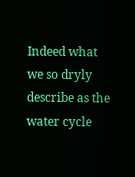Indeed what we so dryly describe as the water cycle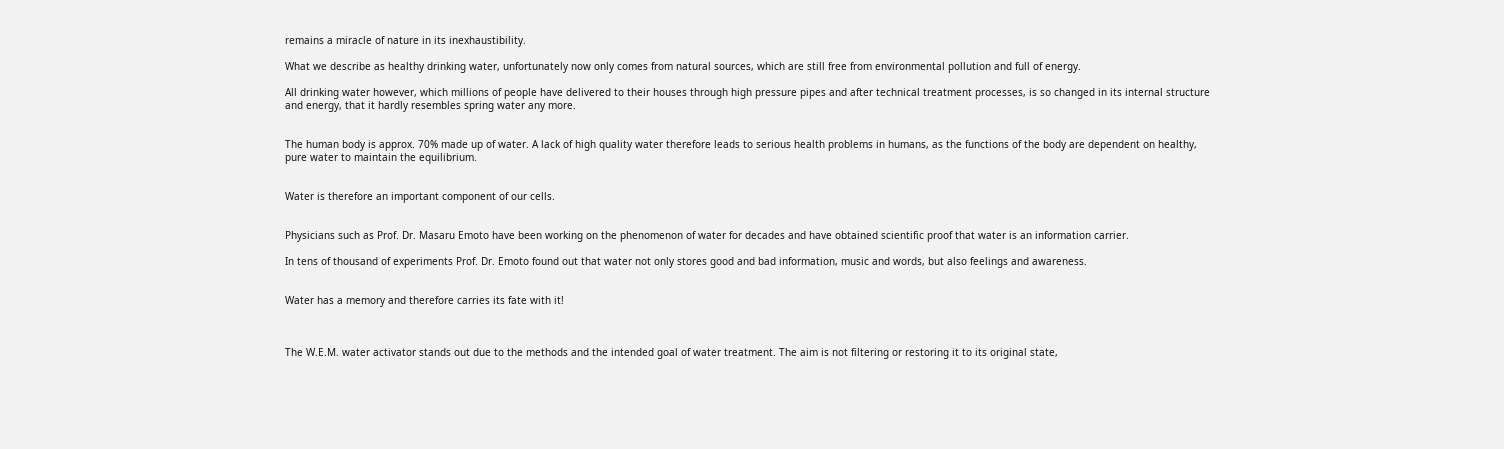remains a miracle of nature in its inexhaustibility.

What we describe as healthy drinking water, unfortunately now only comes from natural sources, which are still free from environmental pollution and full of energy.

All drinking water however, which millions of people have delivered to their houses through high pressure pipes and after technical treatment processes, is so changed in its internal structure and energy, that it hardly resembles spring water any more.


The human body is approx. 70% made up of water. A lack of high quality water therefore leads to serious health problems in humans, as the functions of the body are dependent on healthy, pure water to maintain the equilibrium.


Water is therefore an important component of our cells.


Physicians such as Prof. Dr. Masaru Emoto have been working on the phenomenon of water for decades and have obtained scientific proof that water is an information carrier.

In tens of thousand of experiments Prof. Dr. Emoto found out that water not only stores good and bad information, music and words, but also feelings and awareness.


Water has a memory and therefore carries its fate with it!



The W.E.M. water activator stands out due to the methods and the intended goal of water treatment. The aim is not filtering or restoring it to its original state,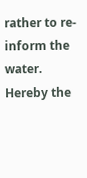rather to re-inform the water. Hereby the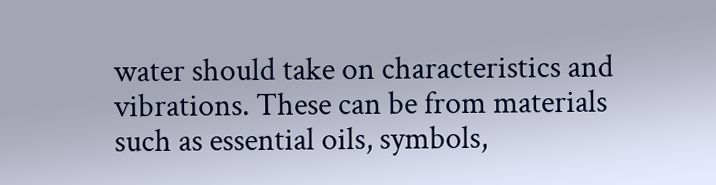water should take on characteristics and vibrations. These can be from materials such as essential oils, symbols,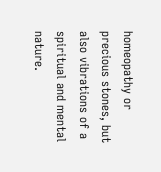homeopathy or precious stones, but also vibrations of a spiritual and mental nature.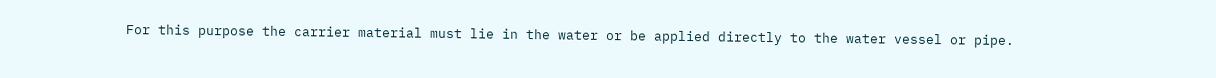For this purpose the carrier material must lie in the water or be applied directly to the water vessel or pipe.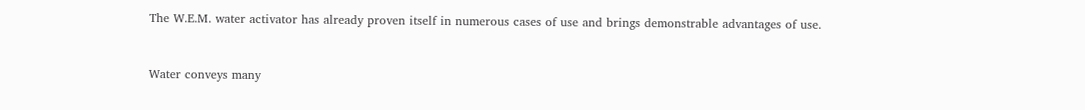The W.E.M. water activator has already proven itself in numerous cases of use and brings demonstrable advantages of use.



Water conveys many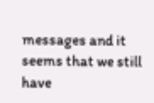messages and it seems that we still have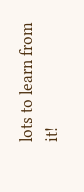lots to learn from it!